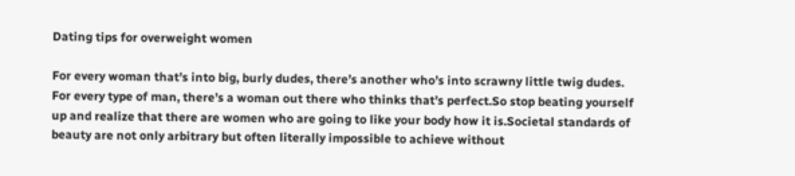Dating tips for overweight women

For every woman that’s into big, burly dudes, there’s another who’s into scrawny little twig dudes. For every type of man, there’s a woman out there who thinks that’s perfect.So stop beating yourself up and realize that there are women who are going to like your body how it is.Societal standards of beauty are not only arbitrary but often literally impossible to achieve without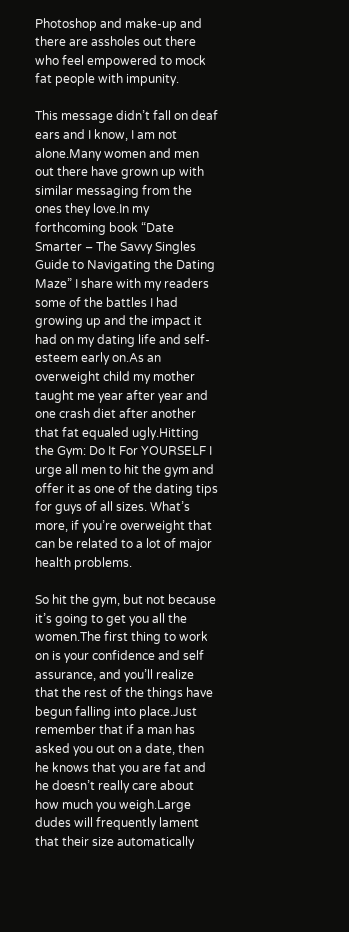Photoshop and make-up and there are assholes out there who feel empowered to mock fat people with impunity.

This message didn’t fall on deaf ears and I know, I am not alone.Many women and men out there have grown up with similar messaging from the ones they love.In my forthcoming book “Date Smarter – The Savvy Singles Guide to Navigating the Dating Maze” I share with my readers some of the battles I had growing up and the impact it had on my dating life and self-esteem early on.As an overweight child my mother taught me year after year and one crash diet after another that fat equaled ugly.Hitting the Gym: Do It For YOURSELF I urge all men to hit the gym and offer it as one of the dating tips for guys of all sizes. What’s more, if you’re overweight that can be related to a lot of major health problems.

So hit the gym, but not because it’s going to get you all the women.The first thing to work on is your confidence and self assurance, and you’ll realize that the rest of the things have begun falling into place.Just remember that if a man has asked you out on a date, then he knows that you are fat and he doesn’t really care about how much you weigh.Large dudes will frequently lament that their size automatically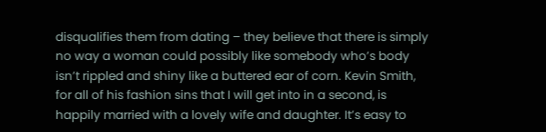disqualifies them from dating – they believe that there is simply no way a woman could possibly like somebody who’s body isn’t rippled and shiny like a buttered ear of corn. Kevin Smith, for all of his fashion sins that I will get into in a second, is happily married with a lovely wife and daughter. It’s easy to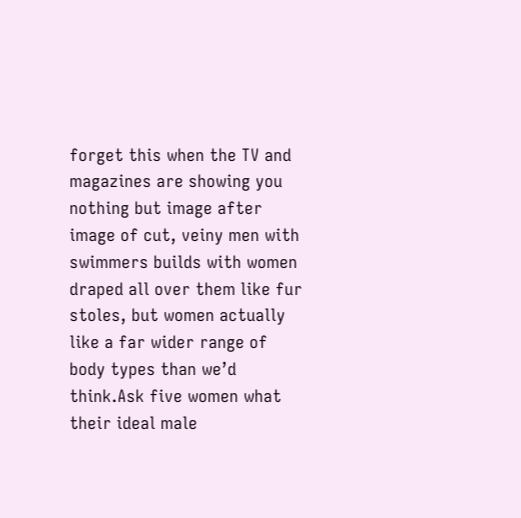forget this when the TV and magazines are showing you nothing but image after image of cut, veiny men with swimmers builds with women draped all over them like fur stoles, but women actually like a far wider range of body types than we’d think.Ask five women what their ideal male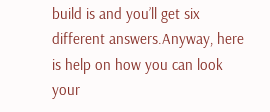build is and you’ll get six different answers.Anyway, here is help on how you can look your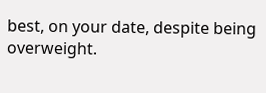best, on your date, despite being overweight.